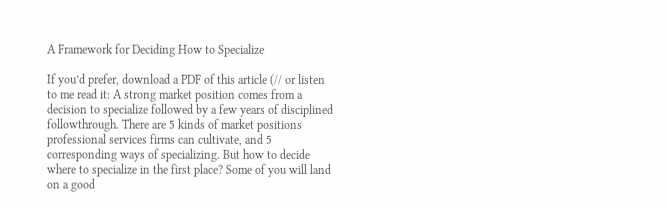A Framework for Deciding How to Specialize

If you’d prefer, download a PDF of this article (// or listen to me read it: A strong market position comes from a decision to specialize followed by a few years of disciplined followthrough. There are 5 kinds of market positions professional services firms can cultivate, and 5 corresponding ways of specializing. But how to decide where to specialize in the first place? Some of you will land on a good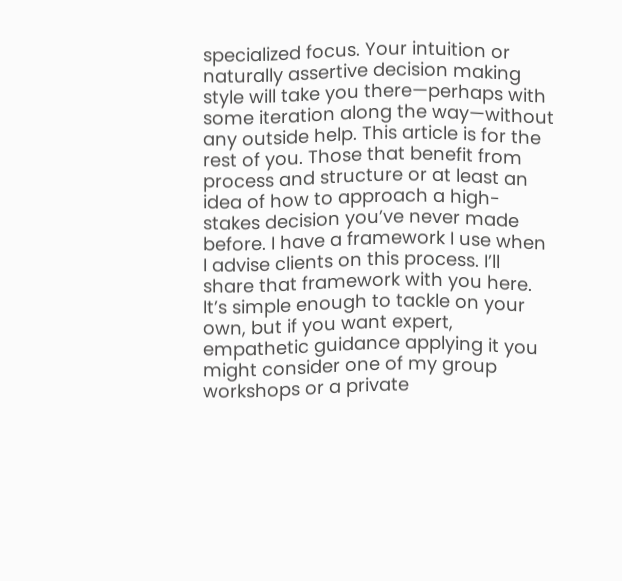specialized focus. Your intuition or naturally assertive decision making style will take you there—perhaps with some iteration along the way—without any outside help. This article is for the rest of you. Those that benefit from process and structure or at least an idea of how to approach a high-stakes decision you’ve never made before. I have a framework I use when I advise clients on this process. I’ll share that framework with you here. It’s simple enough to tackle on your own, but if you want expert, empathetic guidance applying it you might consider one of my group workshops or a private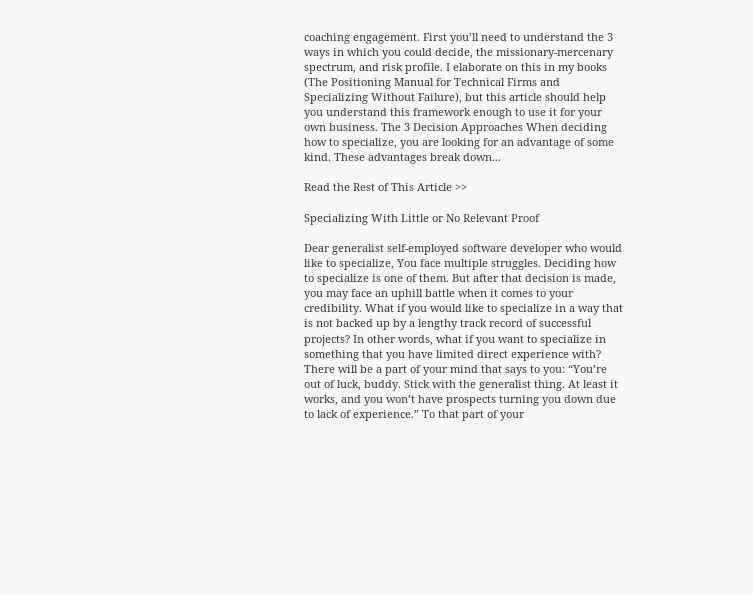coaching engagement. First you’ll need to understand the 3 ways in which you could decide, the missionary-mercenary spectrum, and risk profile. I elaborate on this in my books (The Positioning Manual for Technical Firms and Specializing Without Failure), but this article should help you understand this framework enough to use it for your own business. The 3 Decision Approaches When deciding how to specialize, you are looking for an advantage of some kind. These advantages break down...

Read the Rest of This Article >>

Specializing With Little or No Relevant Proof

Dear generalist self-employed software developer who would like to specialize, You face multiple struggles. Deciding how to specialize is one of them. But after that decision is made, you may face an uphill battle when it comes to your credibility. What if you would like to specialize in a way that is not backed up by a lengthy track record of successful projects? In other words, what if you want to specialize in something that you have limited direct experience with? There will be a part of your mind that says to you: “You’re out of luck, buddy. Stick with the generalist thing. At least it works, and you won’t have prospects turning you down due to lack of experience.” To that part of your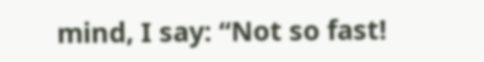mind, I say: “Not so fast!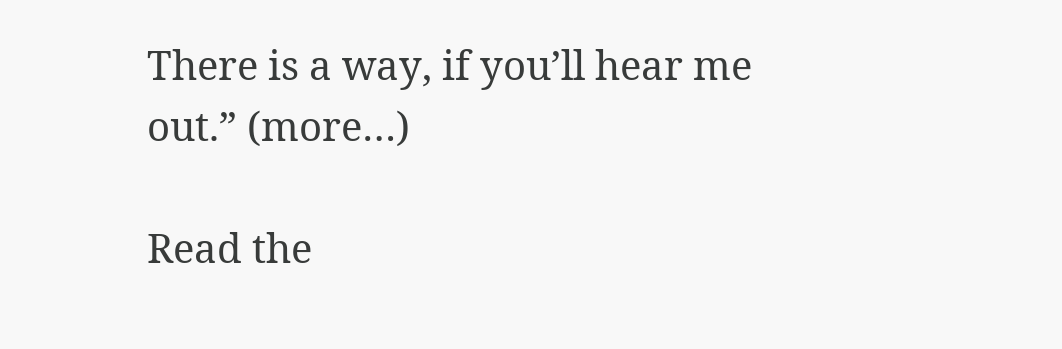There is a way, if you’ll hear me out.” (more…)

Read the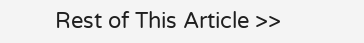Rest of This Article >>